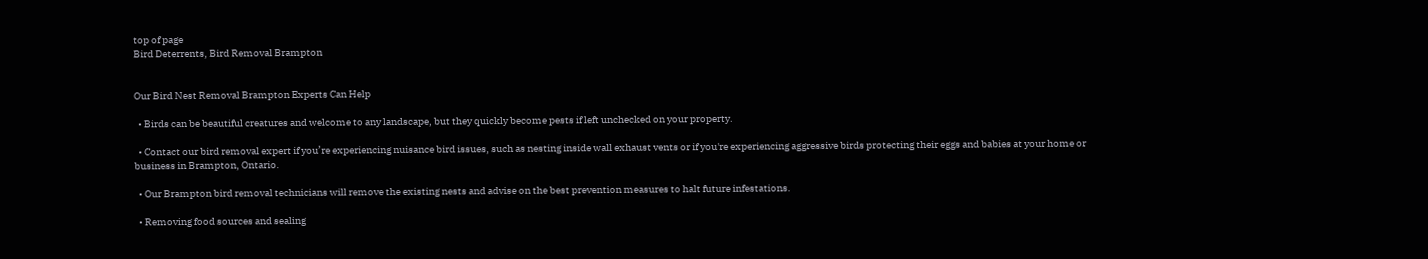top of page
Bird Deterrents, Bird Removal Brampton


Our Bird Nest Removal Brampton Experts Can Help

  • Birds can be beautiful creatures and welcome to any landscape, but they quickly become pests if left unchecked on your property.

  • Contact our bird removal expert if you’re experiencing nuisance bird issues, such as nesting inside wall exhaust vents or if you're experiencing aggressive birds protecting their eggs and babies at your home or business in Brampton, Ontario.

  • Our Brampton bird removal technicians will remove the existing nests and advise on the best prevention measures to halt future infestations.

  • Removing food sources and sealing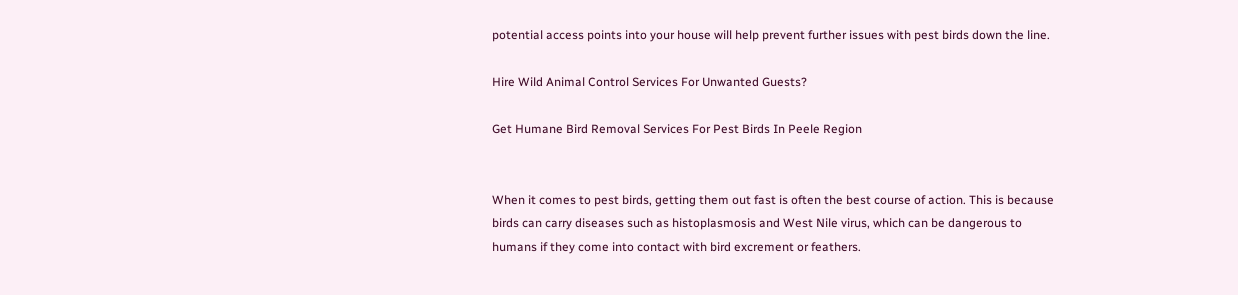potential access points into your house will help prevent further issues with pest birds down the line.

Hire Wild Animal Control Services For Unwanted Guests?

Get Humane Bird Removal Services For Pest Birds In Peele Region


When it comes to pest birds, getting them out fast is often the best course of action. This is because birds can carry diseases such as histoplasmosis and West Nile virus, which can be dangerous to humans if they come into contact with bird excrement or feathers.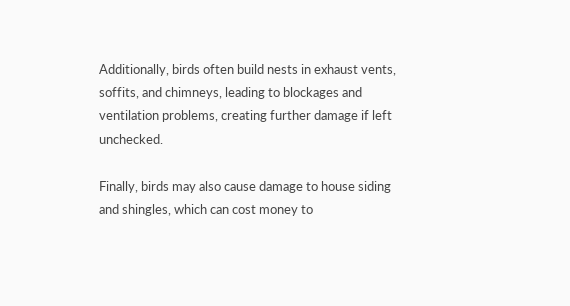Additionally, birds often build nests in exhaust vents, soffits, and chimneys, leading to blockages and ventilation problems, creating further damage if left unchecked.

Finally, birds may also cause damage to house siding and shingles, which can cost money to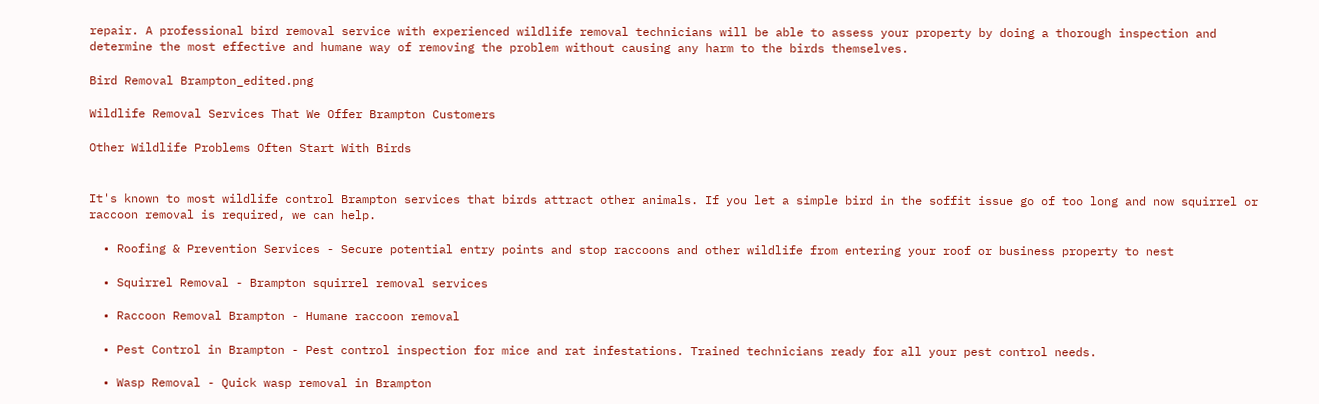repair. A professional bird removal service with experienced wildlife removal technicians will be able to assess your property by doing a thorough inspection and determine the most effective and humane way of removing the problem without causing any harm to the birds themselves.

Bird Removal Brampton_edited.png

Wildlife Removal Services That We Offer Brampton Customers

Other Wildlife Problems Often Start With Birds


It's known to most wildlife control Brampton services that birds attract other animals. If you let a simple bird in the soffit issue go of too long and now squirrel or raccoon removal is required, we can help.

  • Roofing & Prevention Services - Secure potential entry points and stop raccoons and other wildlife from entering your roof or business property to nest

  • Squirrel Removal - Brampton squirrel removal services

  • Raccoon Removal Brampton - Humane raccoon removal

  • Pest Control in Brampton - Pest control inspection for mice and rat infestations. Trained technicians ready for all your pest control needs.

  • Wasp Removal - Quick wasp removal in Brampton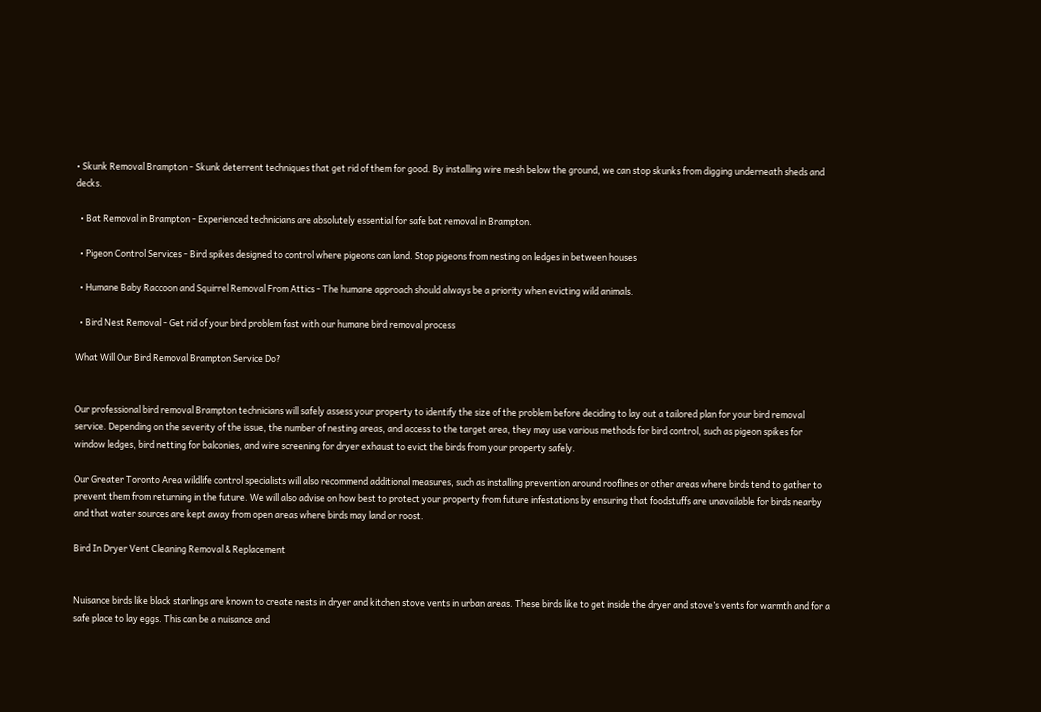• Skunk Removal Brampton - Skunk deterrent techniques that get rid of them for good. By installing wire mesh below the ground, we can stop skunks from digging underneath sheds and decks.

  • Bat Removal in Brampton - Experienced technicians are absolutely essential for safe bat removal in Brampton.

  • Pigeon Control Services - Bird spikes designed to control where pigeons can land. Stop pigeons from nesting on ledges in between houses

  • Humane Baby Raccoon and Squirrel Removal From Attics - The humane approach should always be a priority when evicting wild animals.

  • Bird Nest Removal - Get rid of your bird problem fast with our humane bird removal process

What Will Our Bird Removal Brampton Service Do?


Our professional bird removal Brampton technicians will safely assess your property to identify the size of the problem before deciding to lay out a tailored plan for your bird removal service. Depending on the severity of the issue, the number of nesting areas, and access to the target area, they may use various methods for bird control, such as pigeon spikes for window ledges, bird netting for balconies, and wire screening for dryer exhaust to evict the birds from your property safely.

Our Greater Toronto Area wildlife control specialists will also recommend additional measures, such as installing prevention around rooflines or other areas where birds tend to gather to prevent them from returning in the future. We will also advise on how best to protect your property from future infestations by ensuring that foodstuffs are unavailable for birds nearby and that water sources are kept away from open areas where birds may land or roost.

Bird In Dryer Vent Cleaning Removal & Replacement


Nuisance birds like black starlings are known to create nests in dryer and kitchen stove vents in urban areas. These birds like to get inside the dryer and stove’s vents for warmth and for a safe place to lay eggs. This can be a nuisance and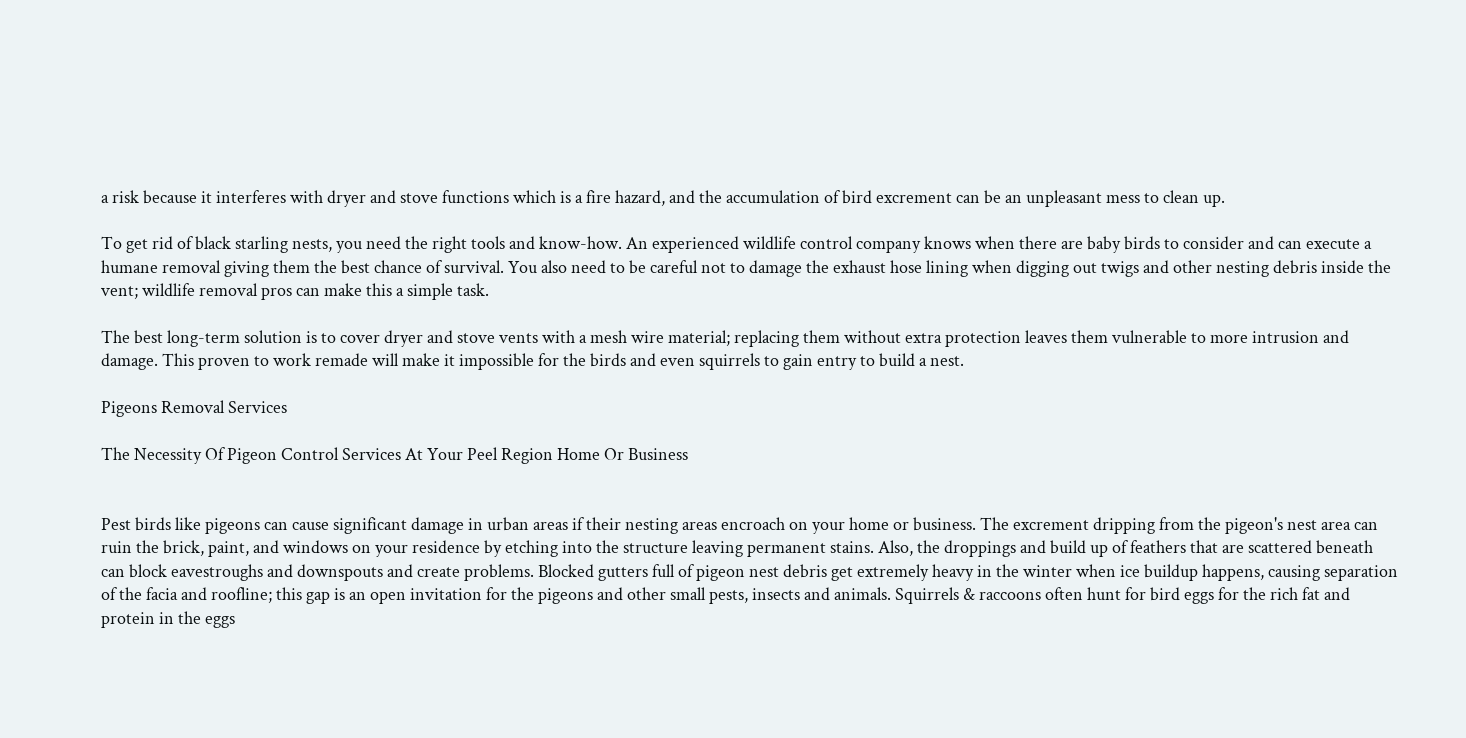a risk because it interferes with dryer and stove functions which is a fire hazard, and the accumulation of bird excrement can be an unpleasant mess to clean up.

To get rid of black starling nests, you need the right tools and know-how. An experienced wildlife control company knows when there are baby birds to consider and can execute a humane removal giving them the best chance of survival. You also need to be careful not to damage the exhaust hose lining when digging out twigs and other nesting debris inside the vent; wildlife removal pros can make this a simple task.

The best long-term solution is to cover dryer and stove vents with a mesh wire material; replacing them without extra protection leaves them vulnerable to more intrusion and damage. This proven to work remade will make it impossible for the birds and even squirrels to gain entry to build a nest.

Pigeons Removal Services

The Necessity Of Pigeon Control Services At Your Peel Region Home Or Business


Pest birds like pigeons can cause significant damage in urban areas if their nesting areas encroach on your home or business. The excrement dripping from the pigeon's nest area can ruin the brick, paint, and windows on your residence by etching into the structure leaving permanent stains. Also, the droppings and build up of feathers that are scattered beneath can block eavestroughs and downspouts and create problems. Blocked gutters full of pigeon nest debris get extremely heavy in the winter when ice buildup happens, causing separation of the facia and roofline; this gap is an open invitation for the pigeons and other small pests, insects and animals. Squirrels & raccoons often hunt for bird eggs for the rich fat and protein in the eggs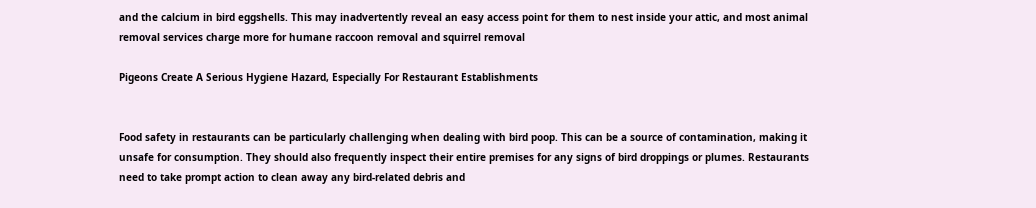and the calcium in bird eggshells. This may inadvertently reveal an easy access point for them to nest inside your attic, and most animal removal services charge more for humane raccoon removal and squirrel removal

Pigeons Create A Serious Hygiene Hazard, Especially For Restaurant Establishments


Food safety in restaurants can be particularly challenging when dealing with bird poop. This can be a source of contamination, making it unsafe for consumption. They should also frequently inspect their entire premises for any signs of bird droppings or plumes. Restaurants need to take prompt action to clean away any bird-related debris and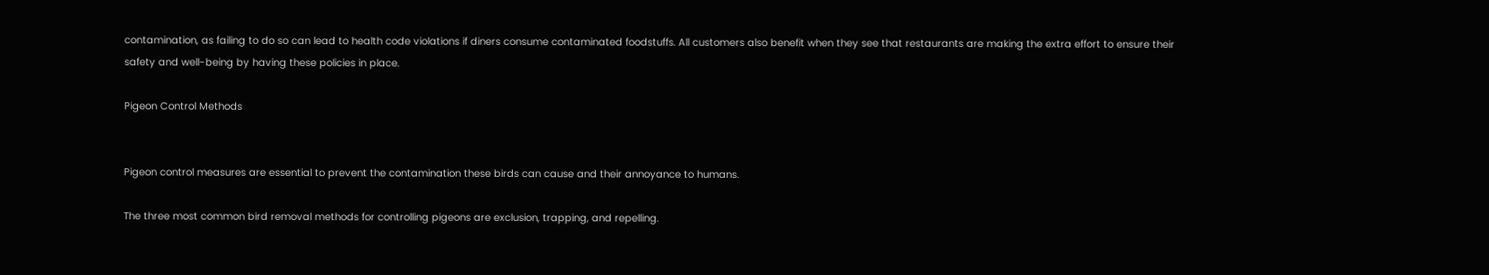contamination, as failing to do so can lead to health code violations if diners consume contaminated foodstuffs. All customers also benefit when they see that restaurants are making the extra effort to ensure their safety and well-being by having these policies in place.

Pigeon Control Methods


Pigeon control measures are essential to prevent the contamination these birds can cause and their annoyance to humans.

The three most common bird removal methods for controlling pigeons are exclusion, trapping, and repelling.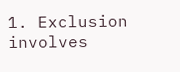1. Exclusion involves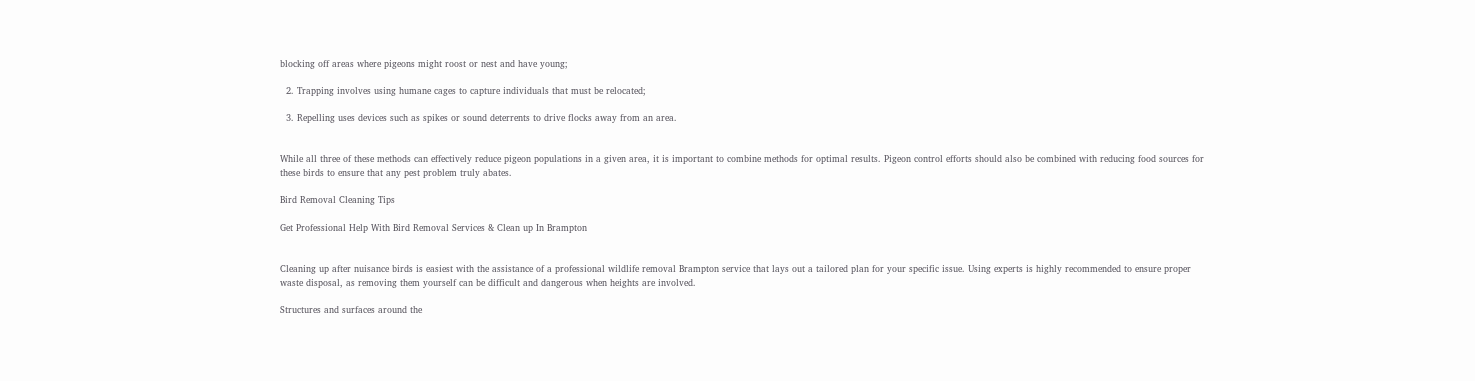blocking off areas where pigeons might roost or nest and have young;

  2. Trapping involves using humane cages to capture individuals that must be relocated;

  3. Repelling uses devices such as spikes or sound deterrents to drive flocks away from an area.


While all three of these methods can effectively reduce pigeon populations in a given area, it is important to combine methods for optimal results. Pigeon control efforts should also be combined with reducing food sources for these birds to ensure that any pest problem truly abates.

Bird Removal Cleaning Tips

Get Professional Help With Bird Removal Services & Clean up In Brampton


Cleaning up after nuisance birds is easiest with the assistance of a professional wildlife removal Brampton service that lays out a tailored plan for your specific issue. Using experts is highly recommended to ensure proper waste disposal, as removing them yourself can be difficult and dangerous when heights are involved.

Structures and surfaces around the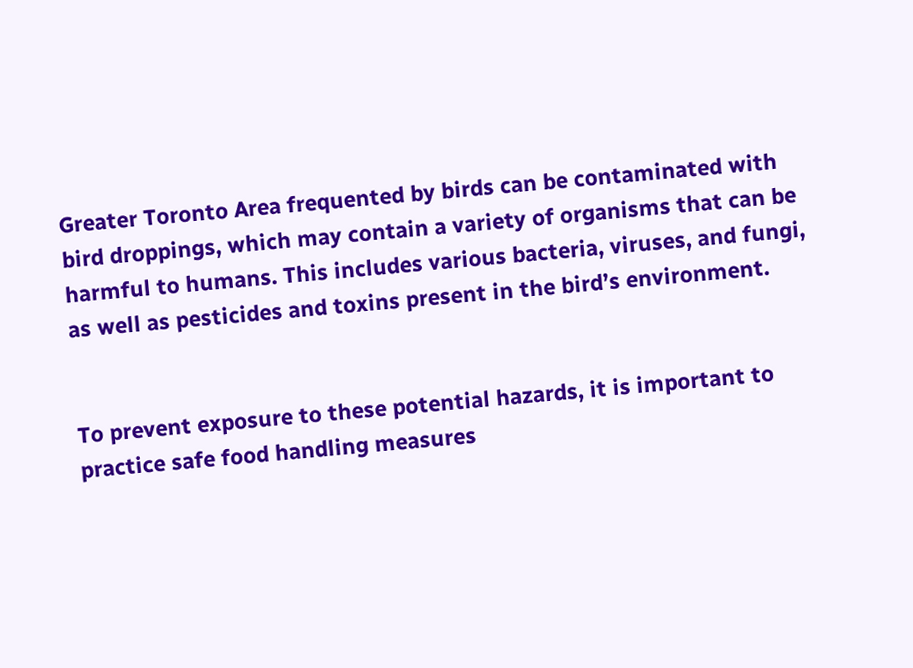Greater Toronto Area frequented by birds can be contaminated with bird droppings, which may contain a variety of organisms that can be harmful to humans. This includes various bacteria, viruses, and fungi, as well as pesticides and toxins present in the bird’s environment.


To prevent exposure to these potential hazards, it is important to practice safe food handling measures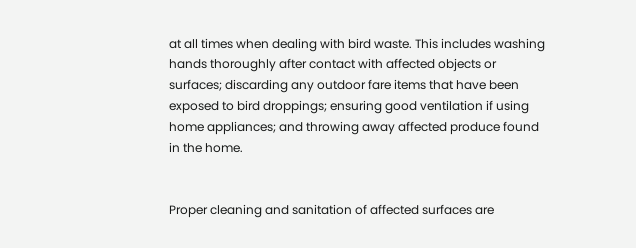at all times when dealing with bird waste. This includes washing hands thoroughly after contact with affected objects or surfaces; discarding any outdoor fare items that have been exposed to bird droppings; ensuring good ventilation if using home appliances; and throwing away affected produce found in the home.


Proper cleaning and sanitation of affected surfaces are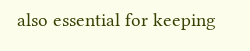also essential for keeping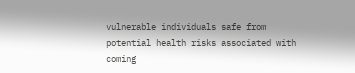vulnerable individuals safe from potential health risks associated with coming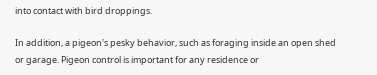into contact with bird droppings.

In addition, a pigeon's pesky behavior, such as foraging inside an open shed or garage. Pigeon control is important for any residence or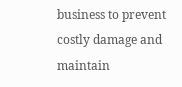business to prevent costly damage and maintain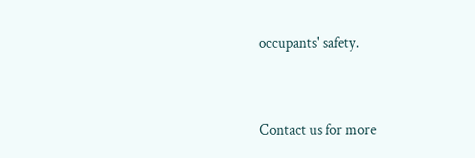occupants' safety.


Contact us for more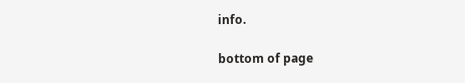info.

bottom of page